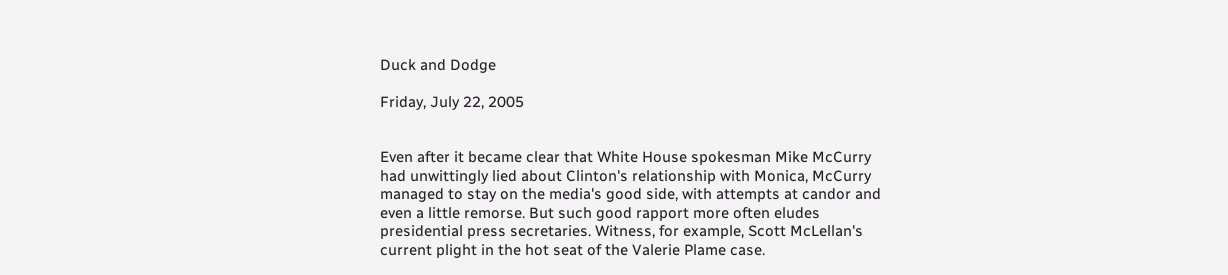Duck and Dodge

Friday, July 22, 2005


Even after it became clear that White House spokesman Mike McCurry had unwittingly lied about Clinton's relationship with Monica, McCurry managed to stay on the media's good side, with attempts at candor and even a little remorse. But such good rapport more often eludes presidential press secretaries. Witness, for example, Scott McLellan's current plight in the hot seat of the Valerie Plame case.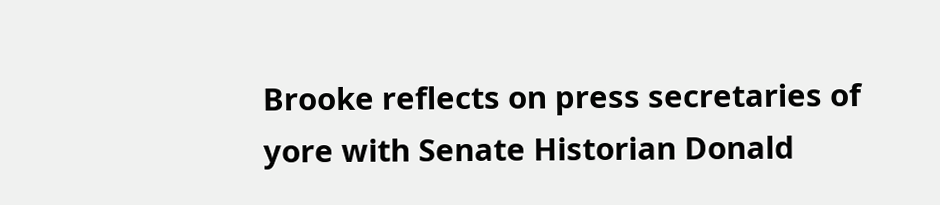Brooke reflects on press secretaries of yore with Senate Historian Donald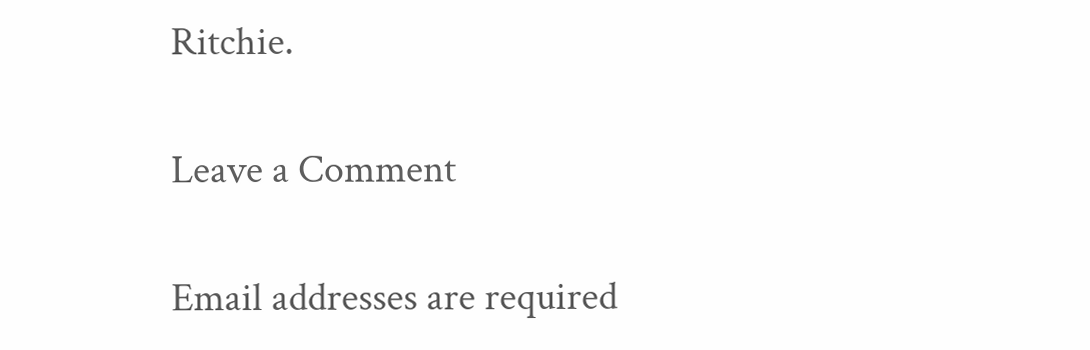Ritchie.

Leave a Comment

Email addresses are required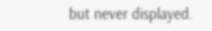but never displayed.